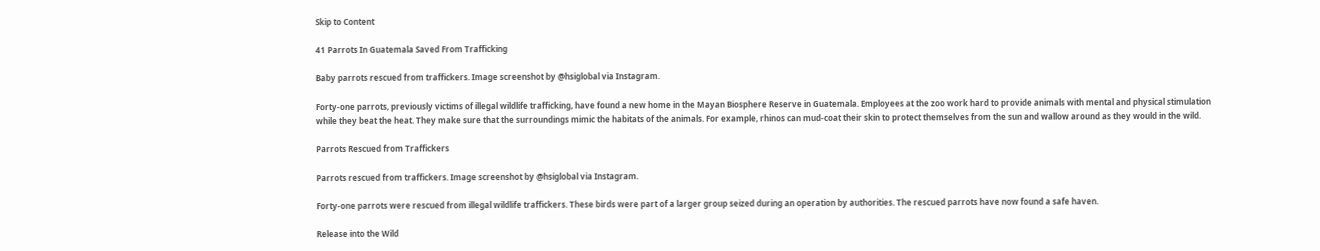Skip to Content

41 Parrots In Guatemala Saved From Trafficking

Baby parrots rescued from traffickers. Image screenshot by @hsiglobal via Instagram.

Forty-one parrots, previously victims of illegal wildlife trafficking, have found a new home in the Mayan Biosphere Reserve in Guatemala. Employees at the zoo work hard to provide animals with mental and physical stimulation while they beat the heat. They make sure that the surroundings mimic the habitats of the animals. For example, rhinos can mud-coat their skin to protect themselves from the sun and wallow around as they would in the wild.

Parrots Rescued from Traffickers

Parrots rescued from traffickers. Image screenshot by @hsiglobal via Instagram.

Forty-one parrots were rescued from illegal wildlife traffickers. These birds were part of a larger group seized during an operation by authorities. The rescued parrots have now found a safe haven.

Release into the Wild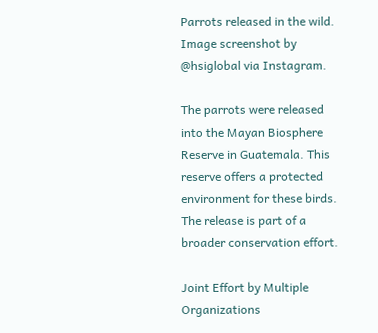Parrots released in the wild. Image screenshot by @hsiglobal via Instagram.

The parrots were released into the Mayan Biosphere Reserve in Guatemala. This reserve offers a protected environment for these birds. The release is part of a broader conservation effort.

Joint Effort by Multiple Organizations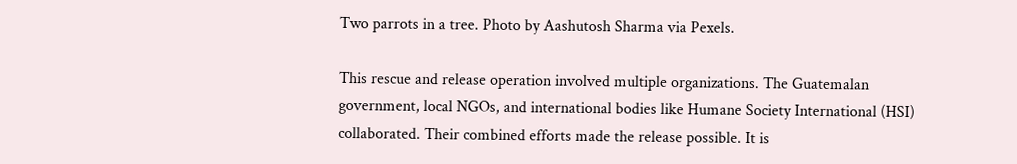Two parrots in a tree. Photo by Aashutosh Sharma via Pexels.

This rescue and release operation involved multiple organizations. The Guatemalan government, local NGOs, and international bodies like Humane Society International (HSI) collaborated. Their combined efforts made the release possible. It is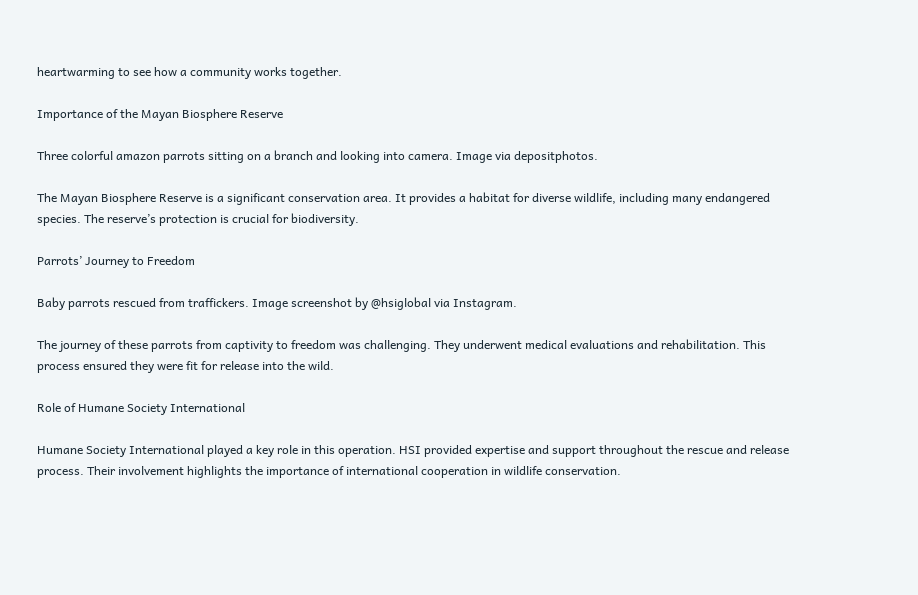heartwarming to see how a community works together.

Importance of the Mayan Biosphere Reserve

Three colorful amazon parrots sitting on a branch and looking into camera. Image via depositphotos.

The Mayan Biosphere Reserve is a significant conservation area. It provides a habitat for diverse wildlife, including many endangered species. The reserve’s protection is crucial for biodiversity.

Parrots’ Journey to Freedom

Baby parrots rescued from traffickers. Image screenshot by @hsiglobal via Instagram.

The journey of these parrots from captivity to freedom was challenging. They underwent medical evaluations and rehabilitation. This process ensured they were fit for release into the wild.

Role of Humane Society International

Humane Society International played a key role in this operation. HSI provided expertise and support throughout the rescue and release process. Their involvement highlights the importance of international cooperation in wildlife conservation.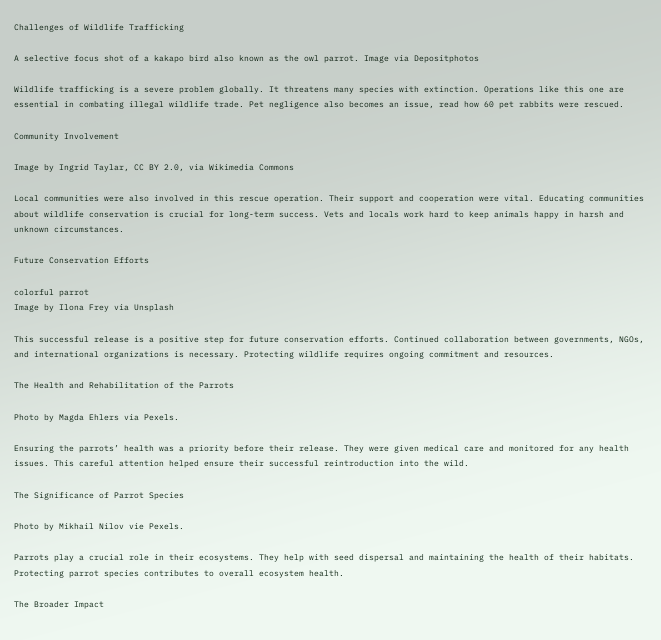Challenges of Wildlife Trafficking

A selective focus shot of a kakapo bird also known as the owl parrot. Image via Depositphotos

Wildlife trafficking is a severe problem globally. It threatens many species with extinction. Operations like this one are essential in combating illegal wildlife trade. Pet negligence also becomes an issue, read how 60 pet rabbits were rescued.

Community Involvement

Image by Ingrid Taylar, CC BY 2.0, via Wikimedia Commons

Local communities were also involved in this rescue operation. Their support and cooperation were vital. Educating communities about wildlife conservation is crucial for long-term success. Vets and locals work hard to keep animals happy in harsh and unknown circumstances.

Future Conservation Efforts

colorful parrot
Image by Ilona Frey via Unsplash

This successful release is a positive step for future conservation efforts. Continued collaboration between governments, NGOs, and international organizations is necessary. Protecting wildlife requires ongoing commitment and resources.

The Health and Rehabilitation of the Parrots

Photo by Magda Ehlers via Pexels.

Ensuring the parrots’ health was a priority before their release. They were given medical care and monitored for any health issues. This careful attention helped ensure their successful reintroduction into the wild.

The Significance of Parrot Species

Photo by Mikhail Nilov vie Pexels.

Parrots play a crucial role in their ecosystems. They help with seed dispersal and maintaining the health of their habitats. Protecting parrot species contributes to overall ecosystem health.

The Broader Impact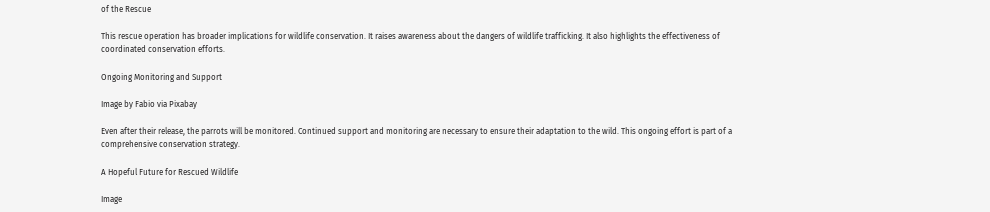of the Rescue

This rescue operation has broader implications for wildlife conservation. It raises awareness about the dangers of wildlife trafficking. It also highlights the effectiveness of coordinated conservation efforts.

Ongoing Monitoring and Support

Image by Fabio via Pixabay

Even after their release, the parrots will be monitored. Continued support and monitoring are necessary to ensure their adaptation to the wild. This ongoing effort is part of a comprehensive conservation strategy.

A Hopeful Future for Rescued Wildlife

Image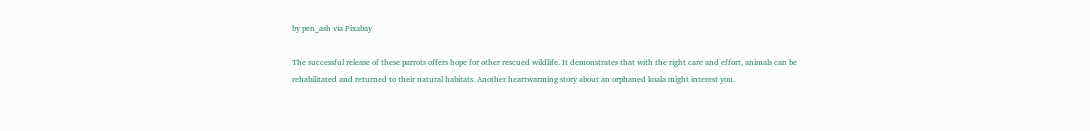by pen_ash via Pixabay

The successful release of these parrots offers hope for other rescued wildlife. It demonstrates that with the right care and effort, animals can be rehabilitated and returned to their natural habitats. Another heartwarming story about an orphaned koala might interest you.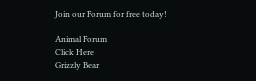Join our Forum for free today!

Animal Forum
Click Here
Grizzly Bear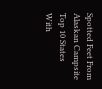Spotted Feet From Alaskan Campsite Top 10 States With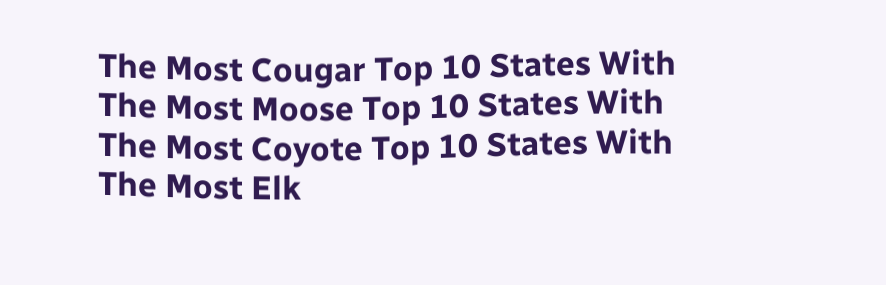The Most Cougar Top 10 States With The Most Moose Top 10 States With The Most Coyote Top 10 States With The Most Elk